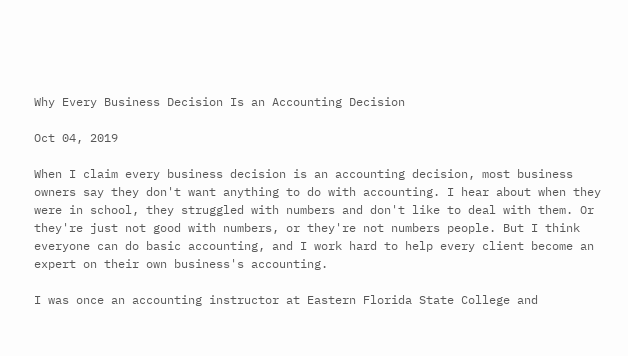Why Every Business Decision Is an Accounting Decision

Oct 04, 2019

When I claim every business decision is an accounting decision, most business owners say they don't want anything to do with accounting. I hear about when they were in school, they struggled with numbers and don't like to deal with them. Or they're just not good with numbers, or they're not numbers people. But I think everyone can do basic accounting, and I work hard to help every client become an expert on their own business's accounting.

I was once an accounting instructor at Eastern Florida State College and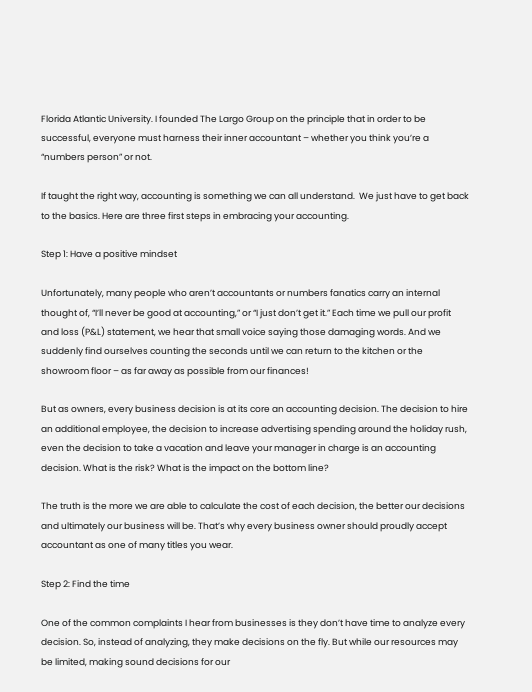Florida Atlantic University. I founded The Largo Group on the principle that in order to be successful, everyone must harness their inner accountant – whether you think you’re a “numbers person” or not.

If taught the right way, accounting is something we can all understand.  We just have to get back to the basics. Here are three first steps in embracing your accounting.

Step 1: Have a positive mindset

Unfortunately, many people who aren’t accountants or numbers fanatics carry an internal thought of, “I’ll never be good at accounting,” or “I just don’t get it.” Each time we pull our profit and loss (P&L) statement, we hear that small voice saying those damaging words. And we suddenly find ourselves counting the seconds until we can return to the kitchen or the showroom floor – as far away as possible from our finances!

But as owners, every business decision is at its core an accounting decision. The decision to hire an additional employee, the decision to increase advertising spending around the holiday rush, even the decision to take a vacation and leave your manager in charge is an accounting decision. What is the risk? What is the impact on the bottom line?

The truth is the more we are able to calculate the cost of each decision, the better our decisions and ultimately our business will be. That’s why every business owner should proudly accept accountant as one of many titles you wear.

Step 2: Find the time

One of the common complaints I hear from businesses is they don’t have time to analyze every decision. So, instead of analyzing, they make decisions on the fly. But while our resources may be limited, making sound decisions for our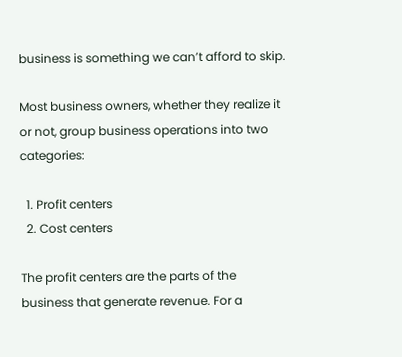business is something we can’t afford to skip.

Most business owners, whether they realize it or not, group business operations into two categories:

  1. Profit centers
  2. Cost centers

The profit centers are the parts of the business that generate revenue. For a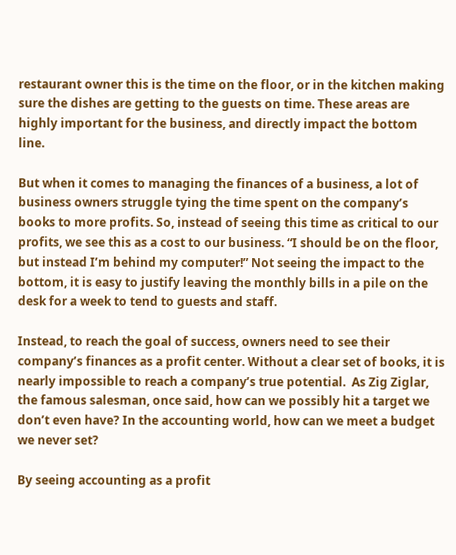restaurant owner this is the time on the floor, or in the kitchen making sure the dishes are getting to the guests on time. These areas are highly important for the business, and directly impact the bottom line.

But when it comes to managing the finances of a business, a lot of business owners struggle tying the time spent on the company’s books to more profits. So, instead of seeing this time as critical to our profits, we see this as a cost to our business. “I should be on the floor, but instead I’m behind my computer!” Not seeing the impact to the bottom, it is easy to justify leaving the monthly bills in a pile on the desk for a week to tend to guests and staff.

Instead, to reach the goal of success, owners need to see their company’s finances as a profit center. Without a clear set of books, it is nearly impossible to reach a company’s true potential.  As Zig Ziglar, the famous salesman, once said, how can we possibly hit a target we don’t even have? In the accounting world, how can we meet a budget we never set?

By seeing accounting as a profit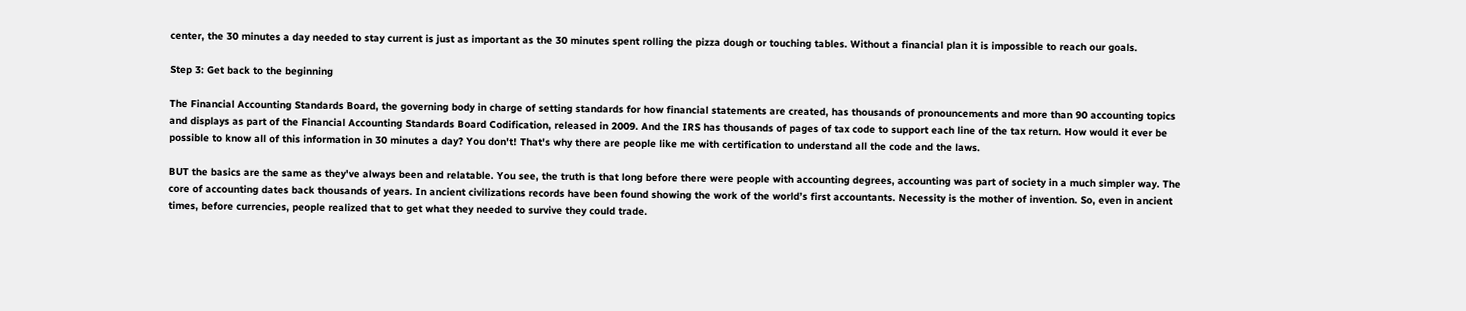center, the 30 minutes a day needed to stay current is just as important as the 30 minutes spent rolling the pizza dough or touching tables. Without a financial plan it is impossible to reach our goals.

Step 3: Get back to the beginning

The Financial Accounting Standards Board, the governing body in charge of setting standards for how financial statements are created, has thousands of pronouncements and more than 90 accounting topics and displays as part of the Financial Accounting Standards Board Codification, released in 2009. And the IRS has thousands of pages of tax code to support each line of the tax return. How would it ever be possible to know all of this information in 30 minutes a day? You don't! That's why there are people like me with certification to understand all the code and the laws.

BUT the basics are the same as they've always been and relatable. You see, the truth is that long before there were people with accounting degrees, accounting was part of society in a much simpler way. The core of accounting dates back thousands of years. In ancient civilizations records have been found showing the work of the world’s first accountants. Necessity is the mother of invention. So, even in ancient times, before currencies, people realized that to get what they needed to survive they could trade.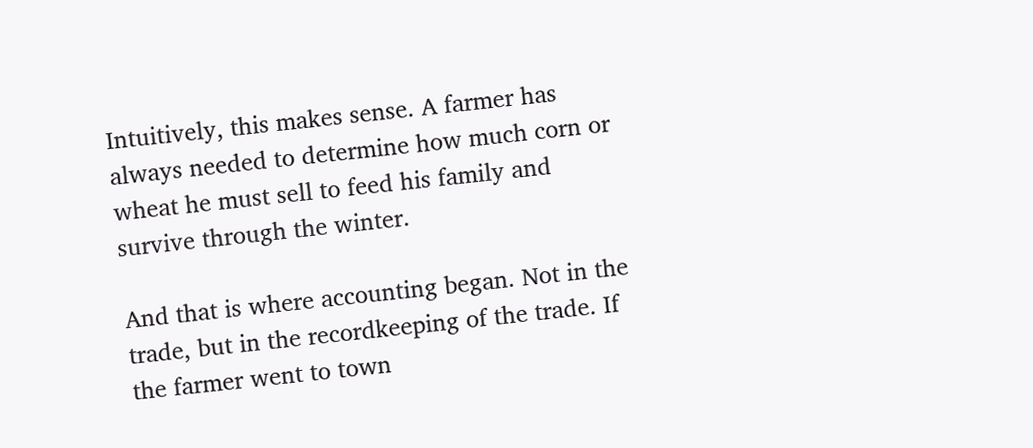Intuitively, this makes sense. A farmer has always needed to determine how much corn or wheat he must sell to feed his family and survive through the winter.

And that is where accounting began. Not in the trade, but in the recordkeeping of the trade. If the farmer went to town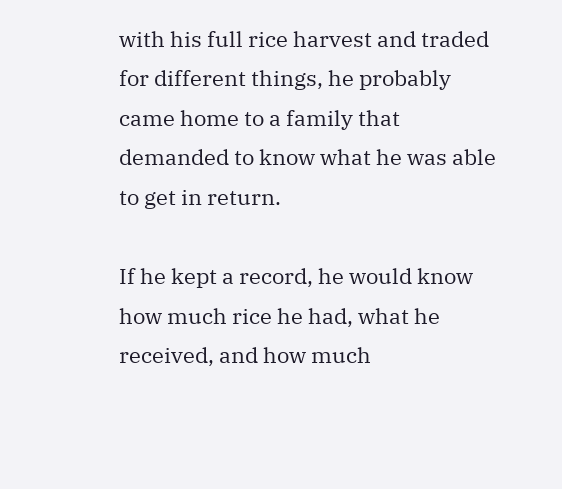with his full rice harvest and traded for different things, he probably came home to a family that demanded to know what he was able to get in return.

If he kept a record, he would know how much rice he had, what he received, and how much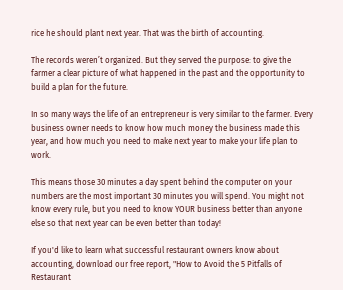rice he should plant next year. That was the birth of accounting.

The records weren’t organized. But they served the purpose: to give the farmer a clear picture of what happened in the past and the opportunity to build a plan for the future.

In so many ways the life of an entrepreneur is very similar to the farmer. Every business owner needs to know how much money the business made this year, and how much you need to make next year to make your life plan to work.

This means those 30 minutes a day spent behind the computer on your numbers are the most important 30 minutes you will spend. You might not know every rule, but you need to know YOUR business better than anyone else so that next year can be even better than today!

If you'd like to learn what successful restaurant owners know about accounting, download our free report, "How to Avoid the 5 Pitfalls of Restaurant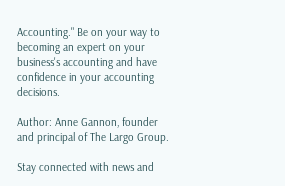Accounting." Be on your way to becoming an expert on your business's accounting and have confidence in your accounting decisions.

Author: Anne Gannon, founder and principal of The Largo Group.

Stay connected with news and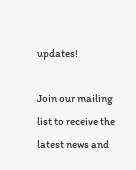updates!

Join our mailing list to receive the latest news and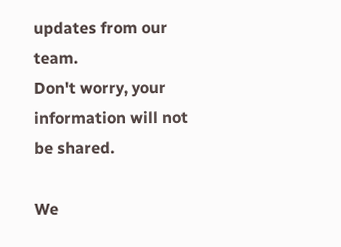updates from our team.
Don't worry, your information will not be shared.

We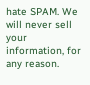hate SPAM. We will never sell your information, for any reason.